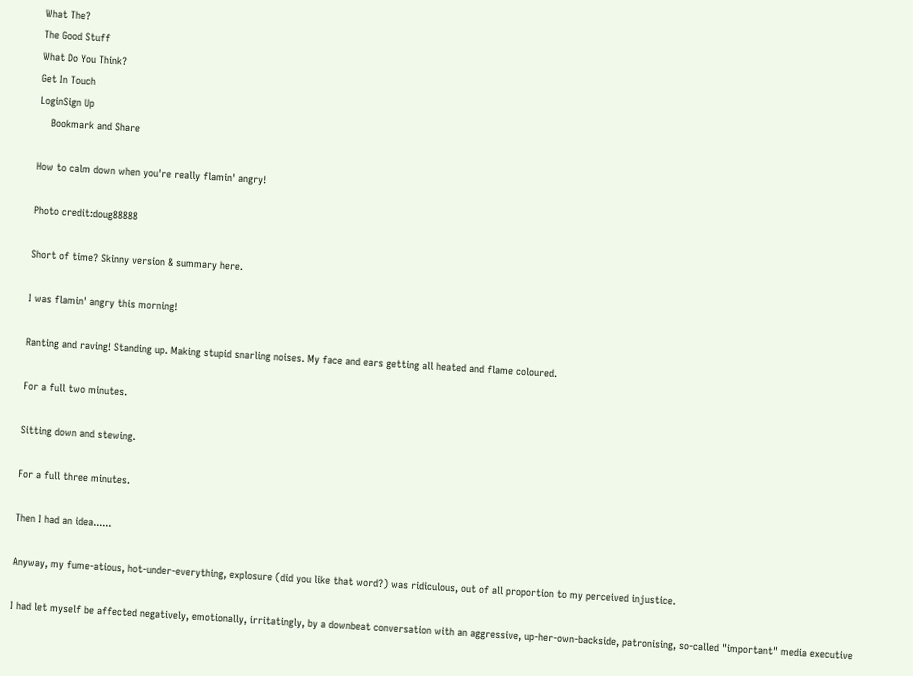What The?
The Good Stuff
What Do You Think?
Get In Touch
LoginSign Up
    Bookmark and Share

How to calm down when you're really flamin' angry!

Photo credit:doug88888

Short of time? Skinny version & summary here.

I was flamin' angry this morning!

Ranting and raving! Standing up. Making stupid snarling noises. My face and ears getting all heated and flame coloured.

For a full two minutes.

Sitting down and stewing.

For a full three minutes.

Then I had an idea......

Anyway, my fume-atious, hot-under-everything, explosure (did you like that word?) was ridiculous, out of all proportion to my perceived injustice.

I had let myself be affected negatively, emotionally, irritatingly, by a downbeat conversation with an aggressive, up-her-own-backside, patronising, so-called "important" media executive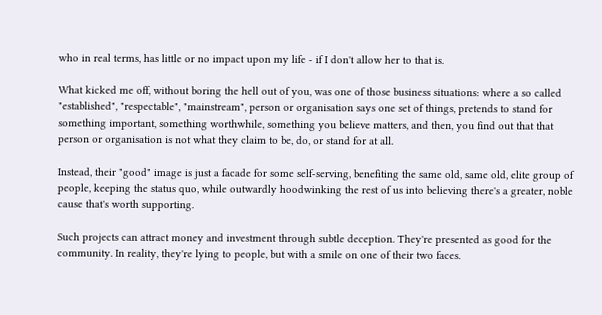who in real terms, has little or no impact upon my life - if I don't allow her to that is.

What kicked me off, without boring the hell out of you, was one of those business situations: where a so called "established", "respectable", "mainstream", person or organisation says one set of things, pretends to stand for something important, something worthwhile, something you believe matters, and then, you find out that that person or organisation is not what they claim to be, do, or stand for at all.

Instead, their "good" image is just a facade for some self-serving, benefiting the same old, same old, elite group of people, keeping the status quo, while outwardly hoodwinking the rest of us into believing there's a greater, noble cause that's worth supporting.

Such projects can attract money and investment through subtle deception. They're presented as good for the community. In reality, they're lying to people, but with a smile on one of their two faces.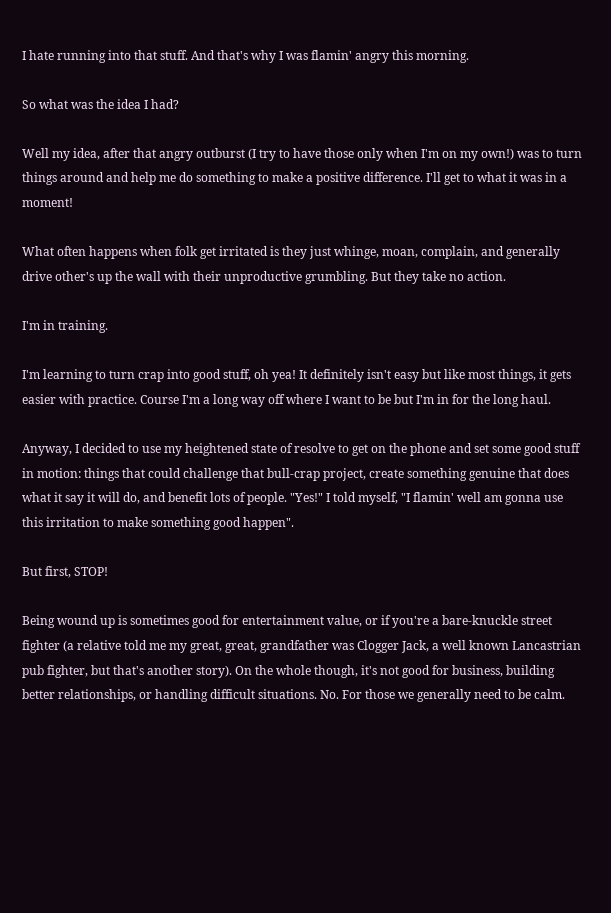I hate running into that stuff. And that's why I was flamin' angry this morning.

So what was the idea I had?

Well my idea, after that angry outburst (I try to have those only when I'm on my own!) was to turn things around and help me do something to make a positive difference. I'll get to what it was in a moment!

What often happens when folk get irritated is they just whinge, moan, complain, and generally drive other's up the wall with their unproductive grumbling. But they take no action.

I'm in training.

I'm learning to turn crap into good stuff, oh yea! It definitely isn't easy but like most things, it gets easier with practice. Course I'm a long way off where I want to be but I'm in for the long haul.

Anyway, I decided to use my heightened state of resolve to get on the phone and set some good stuff in motion: things that could challenge that bull-crap project, create something genuine that does what it say it will do, and benefit lots of people. "Yes!" I told myself, "I flamin' well am gonna use this irritation to make something good happen".

But first, STOP!

Being wound up is sometimes good for entertainment value, or if you're a bare-knuckle street fighter (a relative told me my great, great, grandfather was Clogger Jack, a well known Lancastrian pub fighter, but that's another story). On the whole though, it's not good for business, building better relationships, or handling difficult situations. No. For those we generally need to be calm.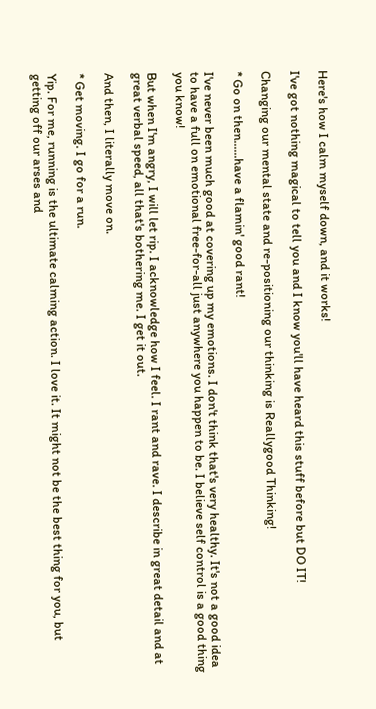Here's how I calm myself down, and it works!

I've got nothing magical to tell you and I know you'll have heard this stuff before but DO IT!

Changing our mental state and re-positioning our thinking is Reallygood Thinking!

* Go on then......have a flamin' good rant!

I've never been much good at covering up my emotions. I don't think that's very healthy. It's not a good idea to have a full on emotional free-for-all just anywhere you happen to be. I believe self control is a good thing you know!

But when I'm angry, I will let rip. I acknowledge how I feel. I rant and rave. I describe in great detail and at great verbal speed, all that's bothering me. I get it out.

And then, I literally move on.

* Get moving. I go for a run.

Yip. For me, running is the ultimate calming action. I love it. It might not be the best thing for you, but getting off our arses and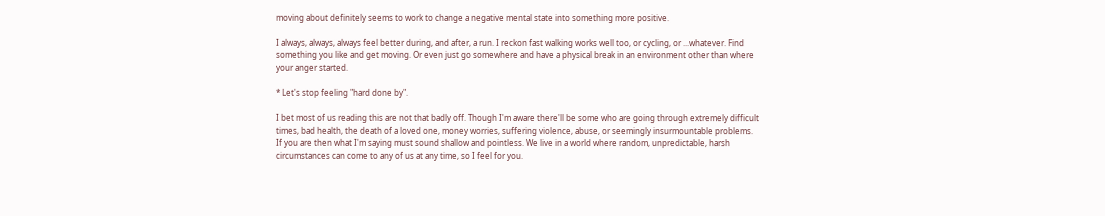moving about definitely seems to work to change a negative mental state into something more positive.

I always, always, always feel better during, and after, a run. I reckon fast walking works well too, or cycling, or ...whatever. Find something you like and get moving. Or even just go somewhere and have a physical break in an environment other than where your anger started.

* Let's stop feeling "hard done by".

I bet most of us reading this are not that badly off. Though I'm aware there'll be some who are going through extremely difficult times, bad health, the death of a loved one, money worries, suffering violence, abuse, or seemingly insurmountable problems. If you are then what I'm saying must sound shallow and pointless. We live in a world where random, unpredictable, harsh circumstances can come to any of us at any time, so I feel for you.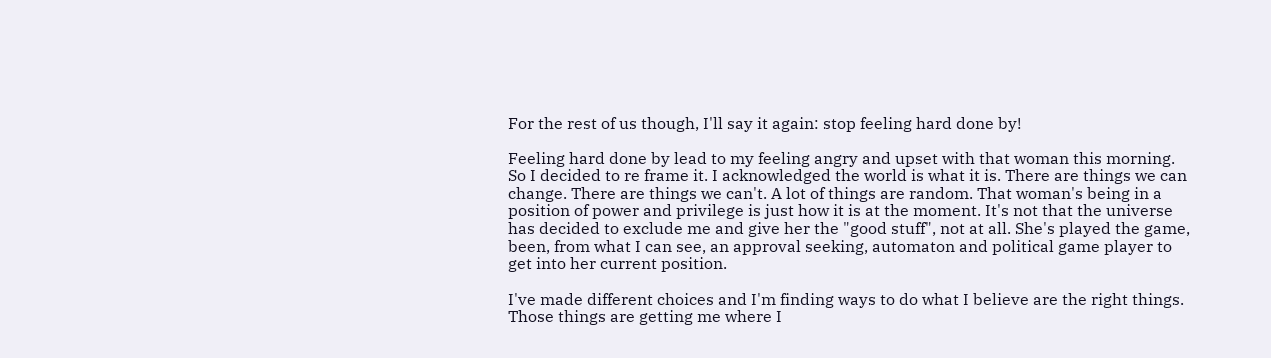For the rest of us though, I'll say it again: stop feeling hard done by!

Feeling hard done by lead to my feeling angry and upset with that woman this morning. So I decided to re frame it. I acknowledged the world is what it is. There are things we can change. There are things we can't. A lot of things are random. That woman's being in a position of power and privilege is just how it is at the moment. It's not that the universe has decided to exclude me and give her the "good stuff", not at all. She's played the game, been, from what I can see, an approval seeking, automaton and political game player to get into her current position.

I've made different choices and I'm finding ways to do what I believe are the right things. Those things are getting me where I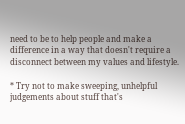need to be to help people and make a difference in a way that doesn't require a disconnect between my values and lifestyle.

* Try not to make sweeping, unhelpful judgements about stuff that's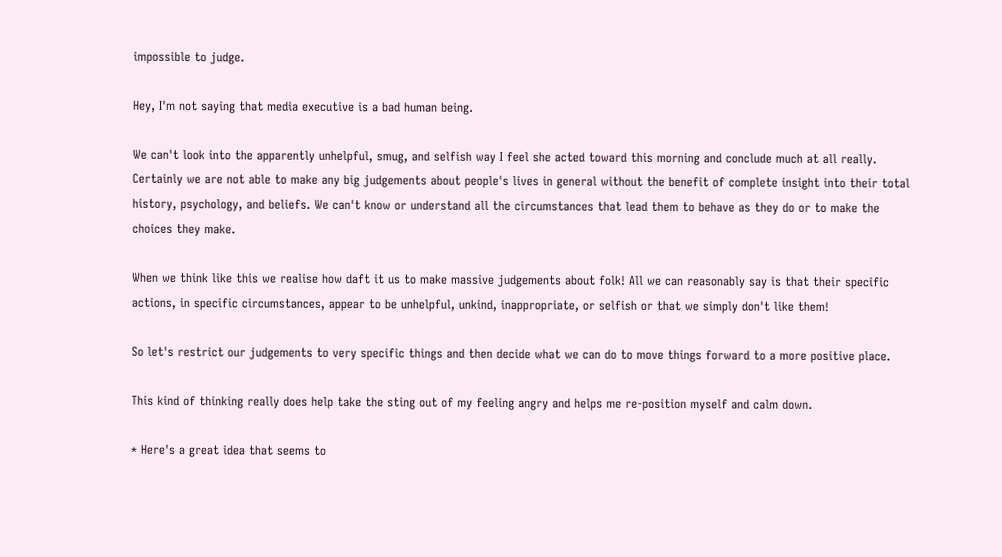impossible to judge.

Hey, I'm not saying that media executive is a bad human being.

We can't look into the apparently unhelpful, smug, and selfish way I feel she acted toward this morning and conclude much at all really. Certainly we are not able to make any big judgements about people's lives in general without the benefit of complete insight into their total history, psychology, and beliefs. We can't know or understand all the circumstances that lead them to behave as they do or to make the choices they make.

When we think like this we realise how daft it us to make massive judgements about folk! All we can reasonably say is that their specific actions, in specific circumstances, appear to be unhelpful, unkind, inappropriate, or selfish or that we simply don't like them!

So let's restrict our judgements to very specific things and then decide what we can do to move things forward to a more positive place.

This kind of thinking really does help take the sting out of my feeling angry and helps me re-position myself and calm down.

* Here's a great idea that seems to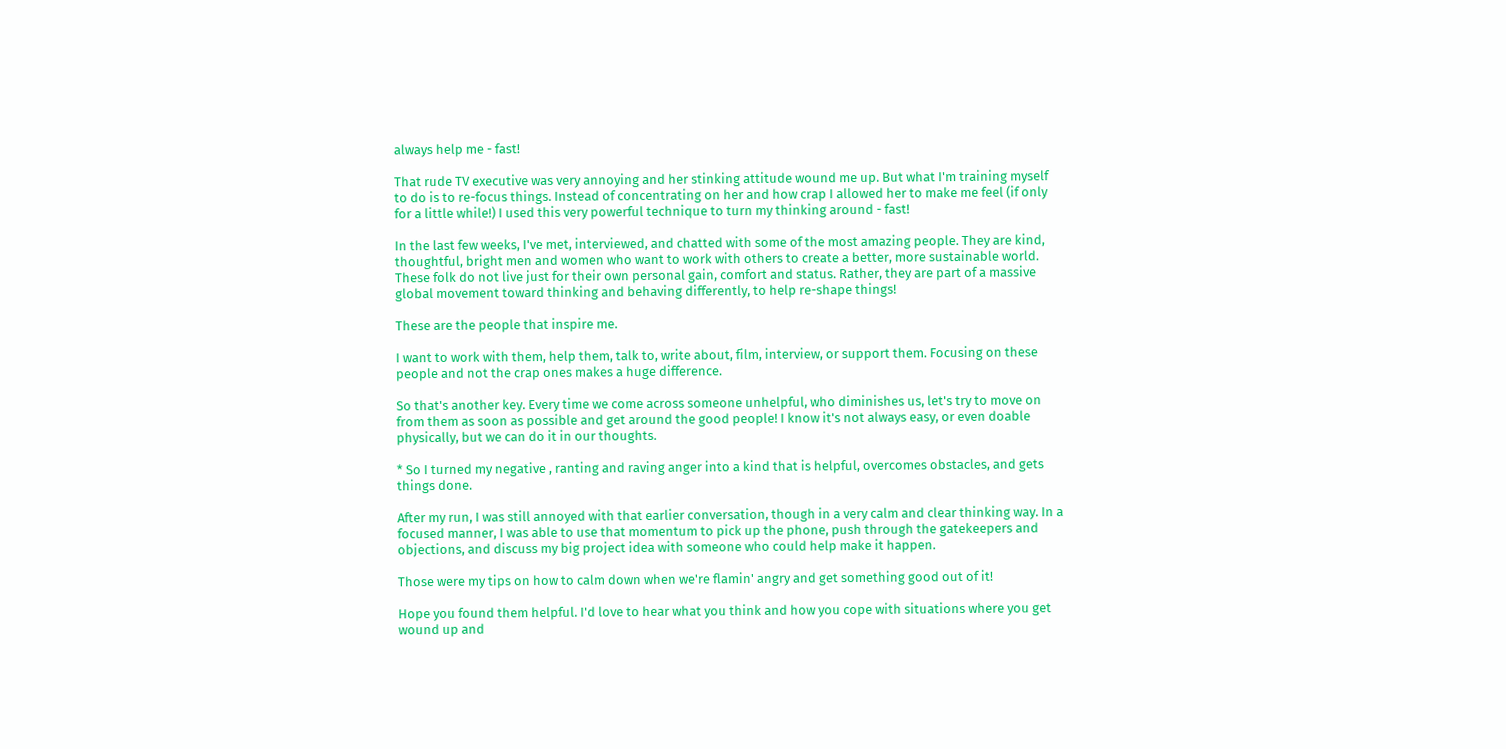always help me - fast!

That rude TV executive was very annoying and her stinking attitude wound me up. But what I'm training myself to do is to re-focus things. Instead of concentrating on her and how crap I allowed her to make me feel (if only for a little while!) I used this very powerful technique to turn my thinking around - fast!

In the last few weeks, I've met, interviewed, and chatted with some of the most amazing people. They are kind, thoughtful, bright men and women who want to work with others to create a better, more sustainable world. These folk do not live just for their own personal gain, comfort and status. Rather, they are part of a massive global movement toward thinking and behaving differently, to help re-shape things!

These are the people that inspire me.

I want to work with them, help them, talk to, write about, film, interview, or support them. Focusing on these people and not the crap ones makes a huge difference.

So that's another key. Every time we come across someone unhelpful, who diminishes us, let's try to move on from them as soon as possible and get around the good people! I know it's not always easy, or even doable physically, but we can do it in our thoughts.

* So I turned my negative , ranting and raving anger into a kind that is helpful, overcomes obstacles, and gets things done.

After my run, I was still annoyed with that earlier conversation, though in a very calm and clear thinking way. In a focused manner, I was able to use that momentum to pick up the phone, push through the gatekeepers and objections, and discuss my big project idea with someone who could help make it happen.

Those were my tips on how to calm down when we're flamin' angry and get something good out of it!

Hope you found them helpful. I'd love to hear what you think and how you cope with situations where you get wound up and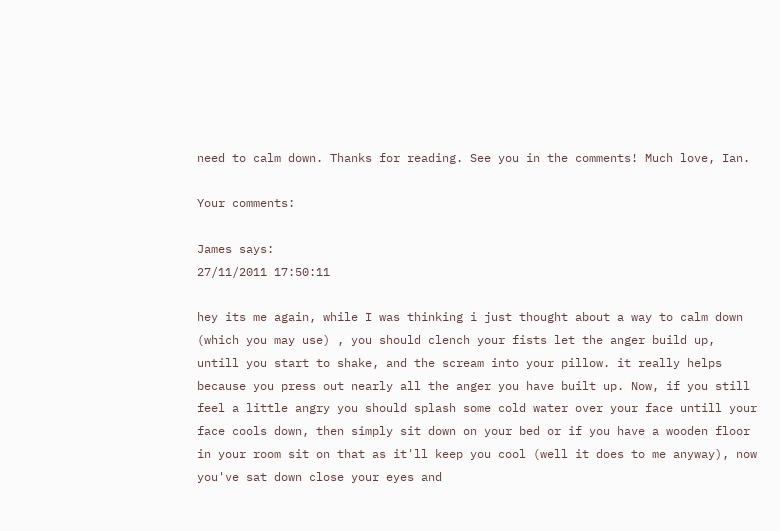need to calm down. Thanks for reading. See you in the comments! Much love, Ian.

Your comments:

James says:
27/11/2011 17:50:11

hey its me again, while I was thinking i just thought about a way to calm down (which you may use) , you should clench your fists let the anger build up, untill you start to shake, and the scream into your pillow. it really helps because you press out nearly all the anger you have built up. Now, if you still feel a little angry you should splash some cold water over your face untill your face cools down, then simply sit down on your bed or if you have a wooden floor in your room sit on that as it'll keep you cool (well it does to me anyway), now you've sat down close your eyes and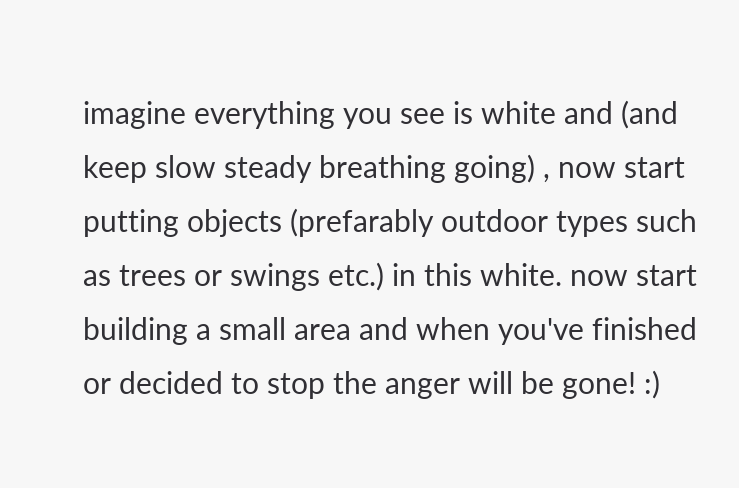imagine everything you see is white and (and keep slow steady breathing going) , now start putting objects (prefarably outdoor types such as trees or swings etc.) in this white. now start building a small area and when you've finished or decided to stop the anger will be gone! :)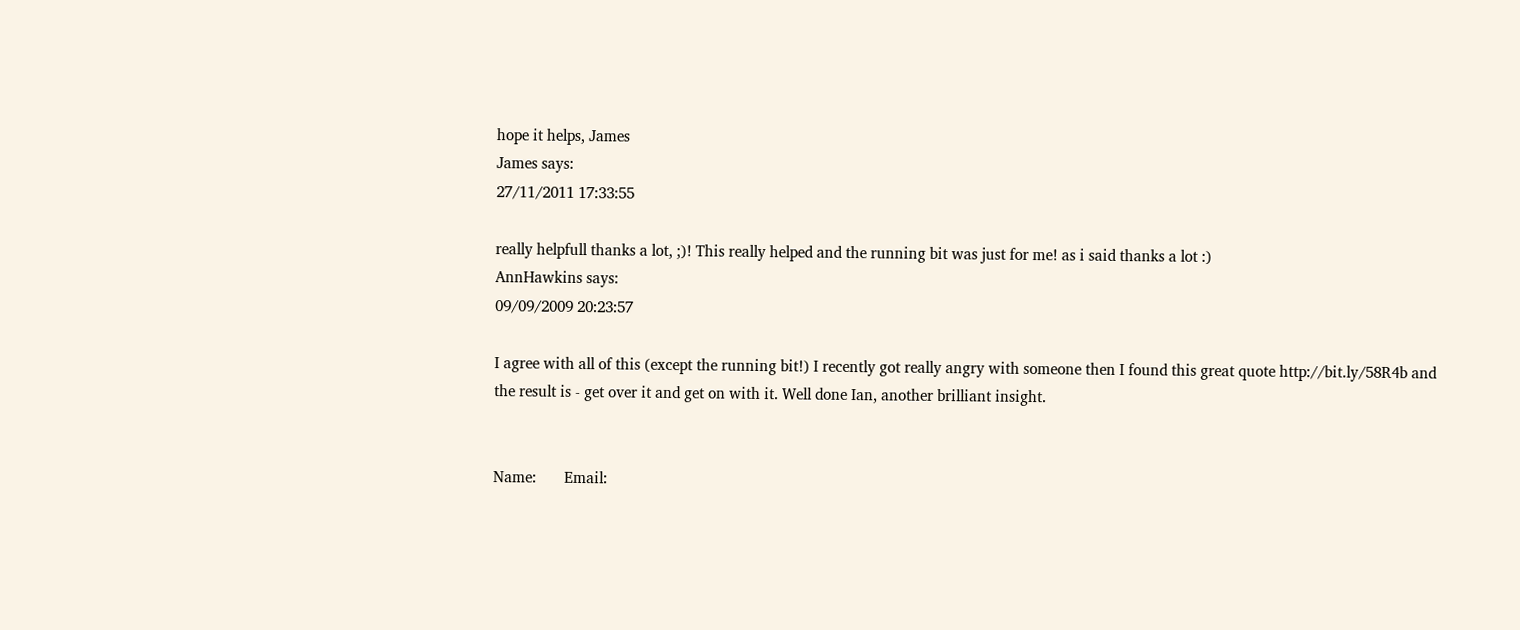hope it helps, James
James says:
27/11/2011 17:33:55

really helpfull thanks a lot, ;)! This really helped and the running bit was just for me! as i said thanks a lot :)
AnnHawkins says:
09/09/2009 20:23:57

I agree with all of this (except the running bit!) I recently got really angry with someone then I found this great quote http://bit.ly/58R4b and the result is - get over it and get on with it. Well done Ian, another brilliant insight.


Name:       Email: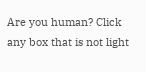Are you human? Click any box that is not light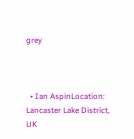grey



  • Ian AspinLocation: Lancaster Lake District, UK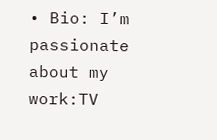• Bio: I’m passionate about my work:TV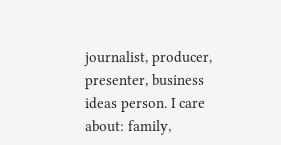journalist, producer, presenter, business ideas person. I care about: family,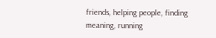friends, helping people, finding meaning, running